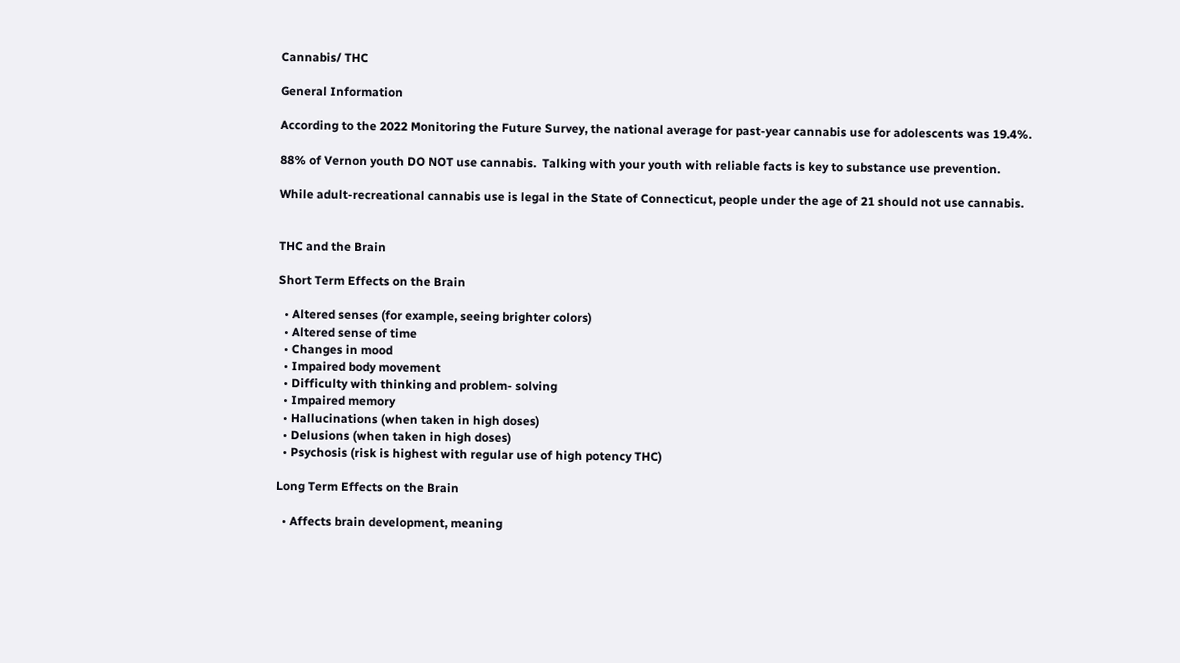Cannabis/ THC

General Information

According to the 2022 Monitoring the Future Survey, the national average for past-year cannabis use for adolescents was 19.4%.

88% of Vernon youth DO NOT use cannabis.  Talking with your youth with reliable facts is key to substance use prevention.

While adult-recreational cannabis use is legal in the State of Connecticut, people under the age of 21 should not use cannabis.


THC and the Brain

Short Term Effects on the Brain

  • Altered senses (for example, seeing brighter colors)
  • Altered sense of time
  • Changes in mood
  • Impaired body movement
  • Difficulty with thinking and problem- solving
  • Impaired memory
  • Hallucinations (when taken in high doses)
  • Delusions (when taken in high doses)
  • Psychosis (risk is highest with regular use of high potency THC)

Long Term Effects on the Brain

  • Affects brain development, meaning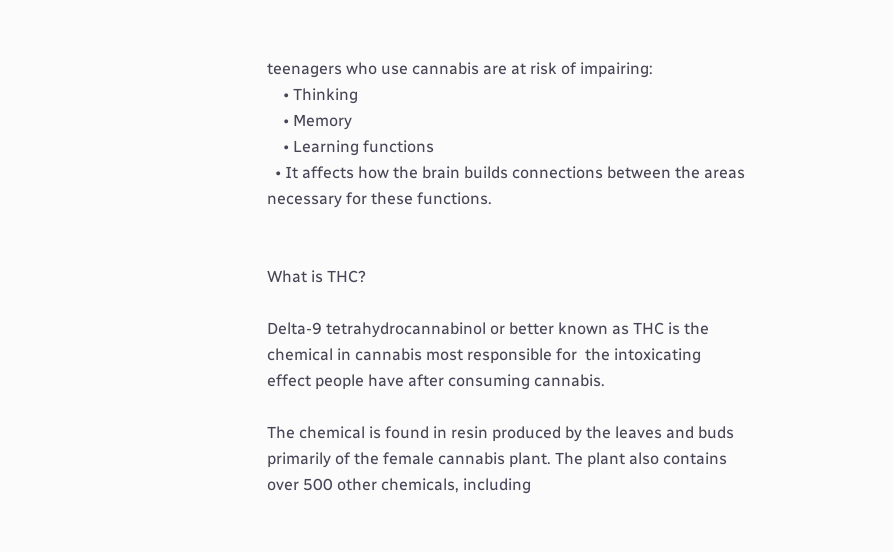teenagers who use cannabis are at risk of impairing:
    • Thinking
    • Memory
    • Learning functions
  • It affects how the brain builds connections between the areas necessary for these functions.


What is THC?

Delta-9 tetrahydrocannabinol or better known as THC is the chemical in cannabis most responsible for  the intoxicating effect people have after consuming cannabis.

The chemical is found in resin produced by the leaves and buds primarily of the female cannabis plant. The plant also contains over 500 other chemicals, including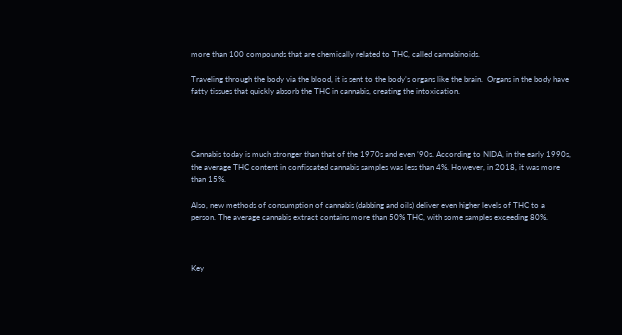more than 100 compounds that are chemically related to THC, called cannabinoids.

Traveling through the body via the blood, it is sent to the body’s organs like the brain.  Organs in the body have fatty tissues that quickly absorb the THC in cannabis, creating the intoxication.




Cannabis today is much stronger than that of the 1970s and even ’90s. According to NIDA, in the early 1990s, the average THC content in confiscated cannabis samples was less than 4%. However, in 2018, it was more than 15%.

Also, new methods of consumption of cannabis (dabbing and oils) deliver even higher levels of THC to a person. The average cannabis extract contains more than 50% THC, with some samples exceeding 80%.



Key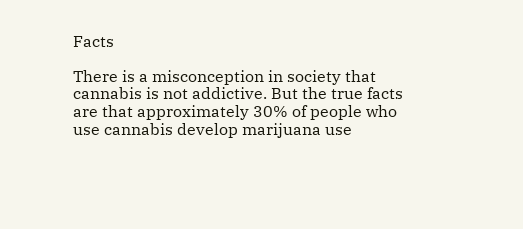Facts

There is a misconception in society that cannabis is not addictive. But the true facts are that approximately 30% of people who use cannabis develop marijuana use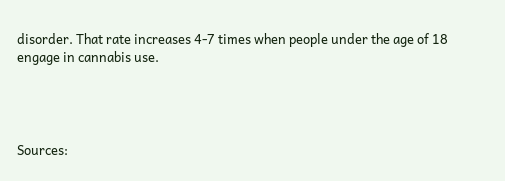disorder. That rate increases 4-7 times when people under the age of 18 engage in cannabis use.




Sources: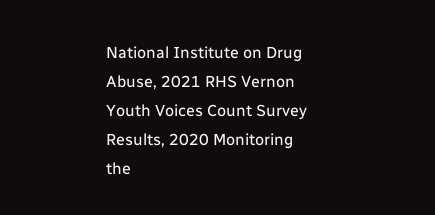National Institute on Drug Abuse, 2021 RHS Vernon Youth Voices Count Survey Results, 2020 Monitoring the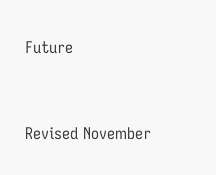Future


Revised November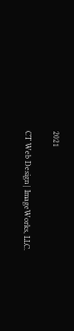2021

CT Web Design | ImageWorks, LLC.